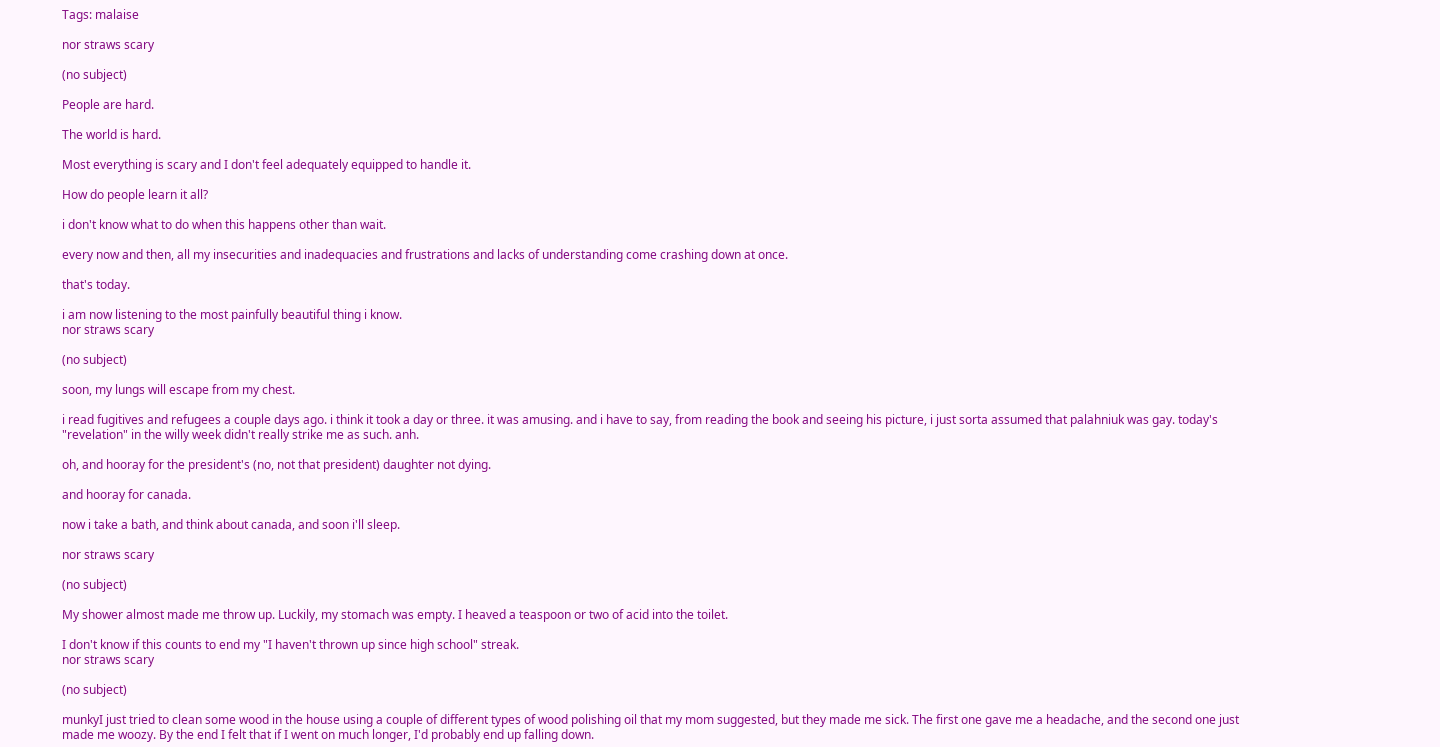Tags: malaise

nor straws scary

(no subject)

People are hard.

The world is hard.

Most everything is scary and I don't feel adequately equipped to handle it.

How do people learn it all?

i don't know what to do when this happens other than wait.

every now and then, all my insecurities and inadequacies and frustrations and lacks of understanding come crashing down at once.

that's today.

i am now listening to the most painfully beautiful thing i know.
nor straws scary

(no subject)

soon, my lungs will escape from my chest.

i read fugitives and refugees a couple days ago. i think it took a day or three. it was amusing. and i have to say, from reading the book and seeing his picture, i just sorta assumed that palahniuk was gay. today's "revelation" in the willy week didn't really strike me as such. anh.

oh, and hooray for the president's (no, not that president) daughter not dying.

and hooray for canada.

now i take a bath, and think about canada, and soon i'll sleep.

nor straws scary

(no subject)

My shower almost made me throw up. Luckily, my stomach was empty. I heaved a teaspoon or two of acid into the toilet.

I don't know if this counts to end my "I haven't thrown up since high school" streak.
nor straws scary

(no subject)

munkyI just tried to clean some wood in the house using a couple of different types of wood polishing oil that my mom suggested, but they made me sick. The first one gave me a headache, and the second one just made me woozy. By the end I felt that if I went on much longer, I'd probably end up falling down.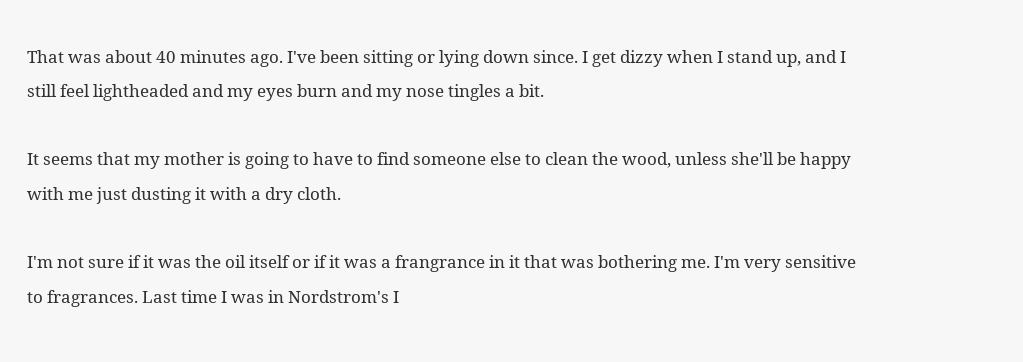That was about 40 minutes ago. I've been sitting or lying down since. I get dizzy when I stand up, and I still feel lightheaded and my eyes burn and my nose tingles a bit.

It seems that my mother is going to have to find someone else to clean the wood, unless she'll be happy with me just dusting it with a dry cloth.

I'm not sure if it was the oil itself or if it was a frangrance in it that was bothering me. I'm very sensitive to fragrances. Last time I was in Nordstrom's I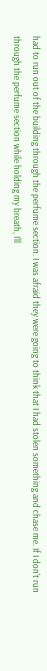had to run out of the building through the perfume section. I was afraid they were going to think that I had stolen something and chase me. If I don't run through the perfume section while holding my breath, I'll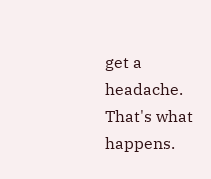get a headache. That's what happens.